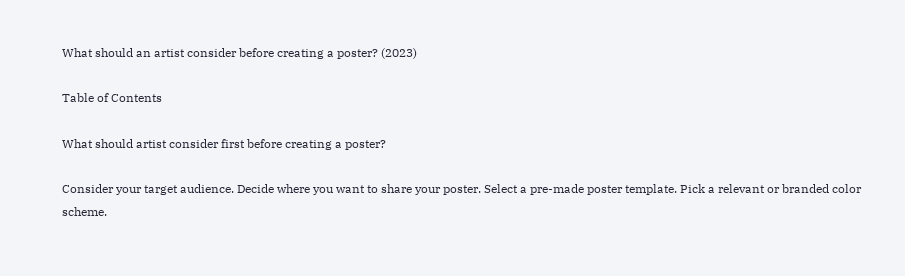What should an artist consider before creating a poster? (2023)

Table of Contents

What should artist consider first before creating a poster?

Consider your target audience. Decide where you want to share your poster. Select a pre-made poster template. Pick a relevant or branded color scheme.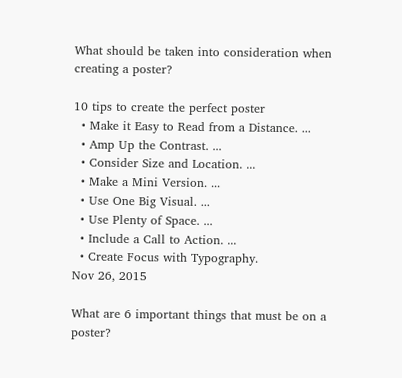What should be taken into consideration when creating a poster?

10 tips to create the perfect poster
  • Make it Easy to Read from a Distance. ...
  • Amp Up the Contrast. ...
  • Consider Size and Location. ...
  • Make a Mini Version. ...
  • Use One Big Visual. ...
  • Use Plenty of Space. ...
  • Include a Call to Action. ...
  • Create Focus with Typography.
Nov 26, 2015

What are 6 important things that must be on a poster?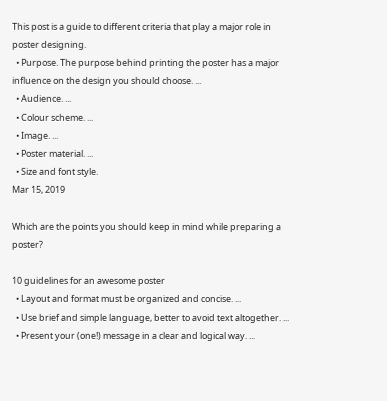This post is a guide to different criteria that play a major role in poster designing.
  • Purpose. The purpose behind printing the poster has a major influence on the design you should choose. ...
  • Audience. ...
  • Colour scheme. ...
  • Image. ...
  • Poster material. ...
  • Size and font style.
Mar 15, 2019

Which are the points you should keep in mind while preparing a poster?

10 guidelines for an awesome poster
  • Layout and format must be organized and concise. ...
  • Use brief and simple language, better to avoid text altogether. ...
  • Present your (one!) message in a clear and logical way. ...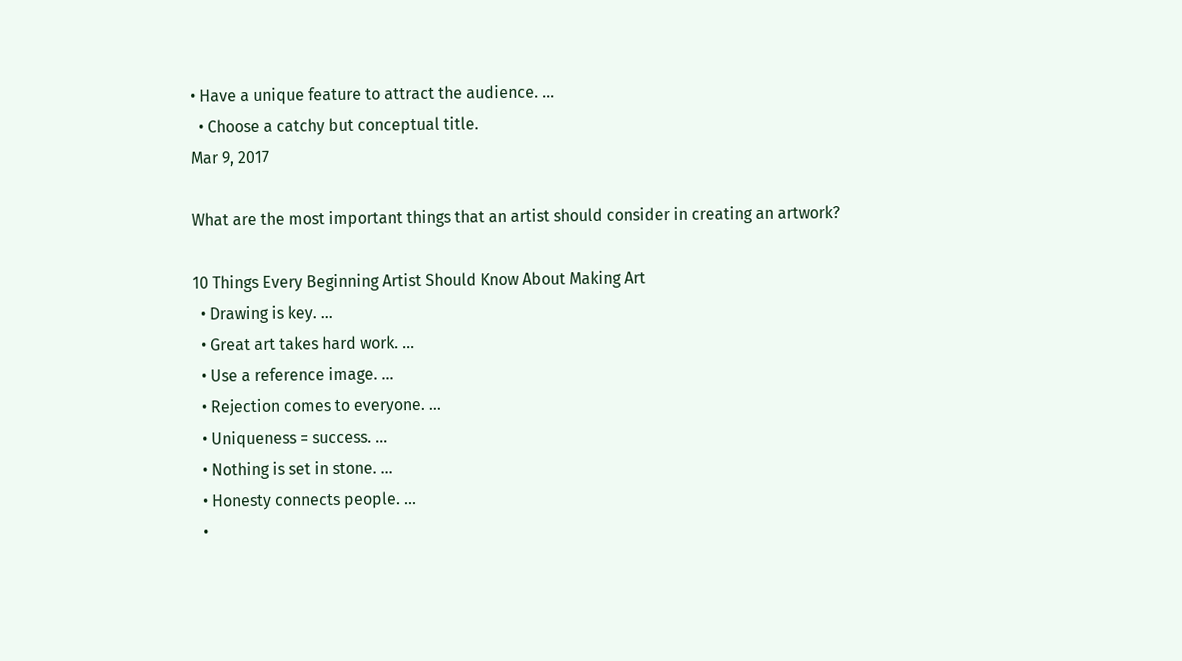• Have a unique feature to attract the audience. ...
  • Choose a catchy but conceptual title.
Mar 9, 2017

What are the most important things that an artist should consider in creating an artwork?

10 Things Every Beginning Artist Should Know About Making Art
  • Drawing is key. ...
  • Great art takes hard work. ...
  • Use a reference image. ...
  • Rejection comes to everyone. ...
  • Uniqueness = success. ...
  • Nothing is set in stone. ...
  • Honesty connects people. ...
  •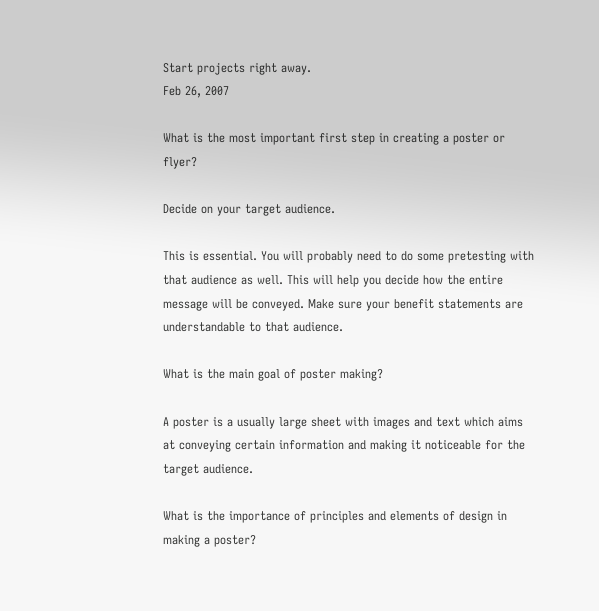Start projects right away.
Feb 26, 2007

What is the most important first step in creating a poster or flyer?

Decide on your target audience.

This is essential. You will probably need to do some pretesting with that audience as well. This will help you decide how the entire message will be conveyed. Make sure your benefit statements are understandable to that audience.

What is the main goal of poster making?

A poster is a usually large sheet with images and text which aims at conveying certain information and making it noticeable for the target audience.

What is the importance of principles and elements of design in making a poster?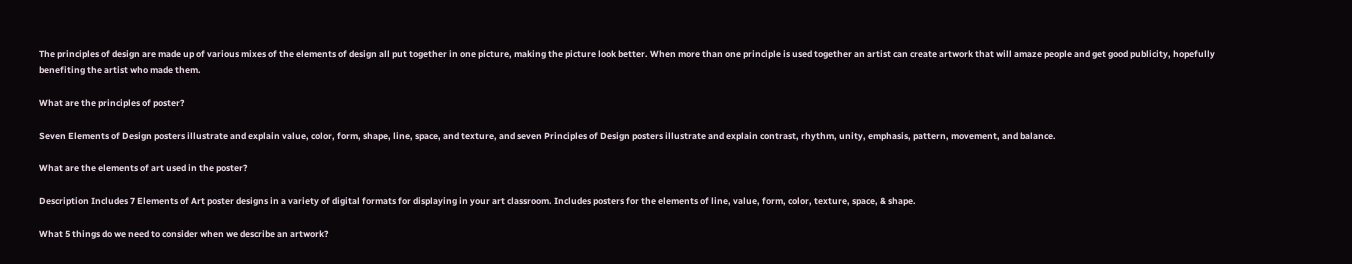The principles of design are made up of various mixes of the elements of design all put together in one picture, making the picture look better. When more than one principle is used together an artist can create artwork that will amaze people and get good publicity, hopefully benefiting the artist who made them.

What are the principles of poster?

Seven Elements of Design posters illustrate and explain value, color, form, shape, line, space, and texture, and seven Principles of Design posters illustrate and explain contrast, rhythm, unity, emphasis, pattern, movement, and balance.

What are the elements of art used in the poster?

Description Includes 7 Elements of Art poster designs in a variety of digital formats for displaying in your art classroom. Includes posters for the elements of line, value, form, color, texture, space, & shape.

What 5 things do we need to consider when we describe an artwork?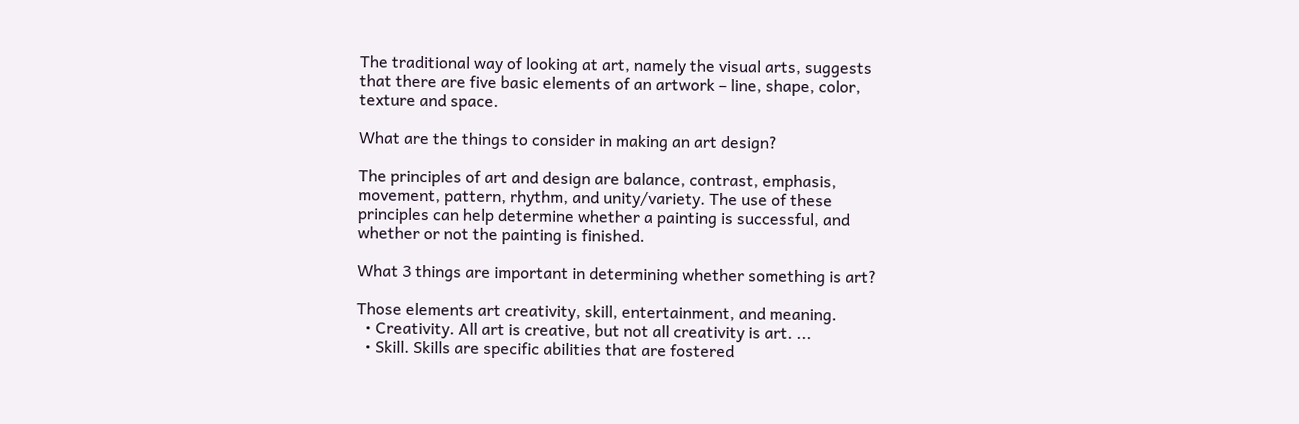The traditional way of looking at art, namely the visual arts, suggests that there are five basic elements of an artwork – line, shape, color, texture and space.

What are the things to consider in making an art design?

The principles of art and design are balance, contrast, emphasis, movement, pattern, rhythm, and unity/variety. The use of these principles can help determine whether a painting is successful, and whether or not the painting is finished.

What 3 things are important in determining whether something is art?

Those elements art creativity, skill, entertainment, and meaning.
  • Creativity. All art is creative, but not all creativity is art. ...
  • Skill. Skills are specific abilities that are fostered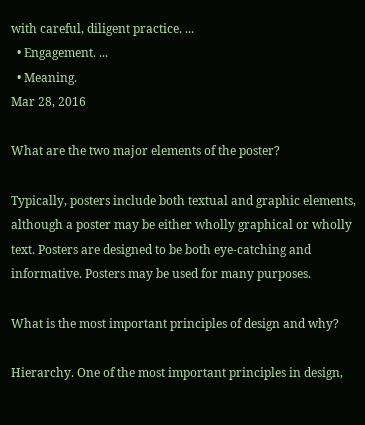with careful, diligent practice. ...
  • Engagement. ...
  • Meaning.
Mar 28, 2016

What are the two major elements of the poster?

Typically, posters include both textual and graphic elements, although a poster may be either wholly graphical or wholly text. Posters are designed to be both eye-catching and informative. Posters may be used for many purposes.

What is the most important principles of design and why?

Hierarchy. One of the most important principles in design,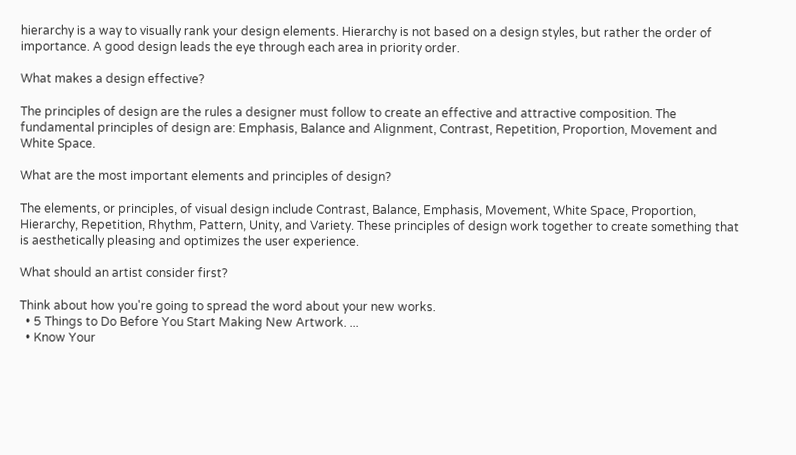hierarchy is a way to visually rank your design elements. Hierarchy is not based on a design styles, but rather the order of importance. A good design leads the eye through each area in priority order.

What makes a design effective?

The principles of design are the rules a designer must follow to create an effective and attractive composition. The fundamental principles of design are: Emphasis, Balance and Alignment, Contrast, Repetition, Proportion, Movement and White Space.

What are the most important elements and principles of design?

The elements, or principles, of visual design include Contrast, Balance, Emphasis, Movement, White Space, Proportion, Hierarchy, Repetition, Rhythm, Pattern, Unity, and Variety. These principles of design work together to create something that is aesthetically pleasing and optimizes the user experience.

What should an artist consider first?

Think about how you're going to spread the word about your new works.
  • 5 Things to Do Before You Start Making New Artwork. ...
  • Know Your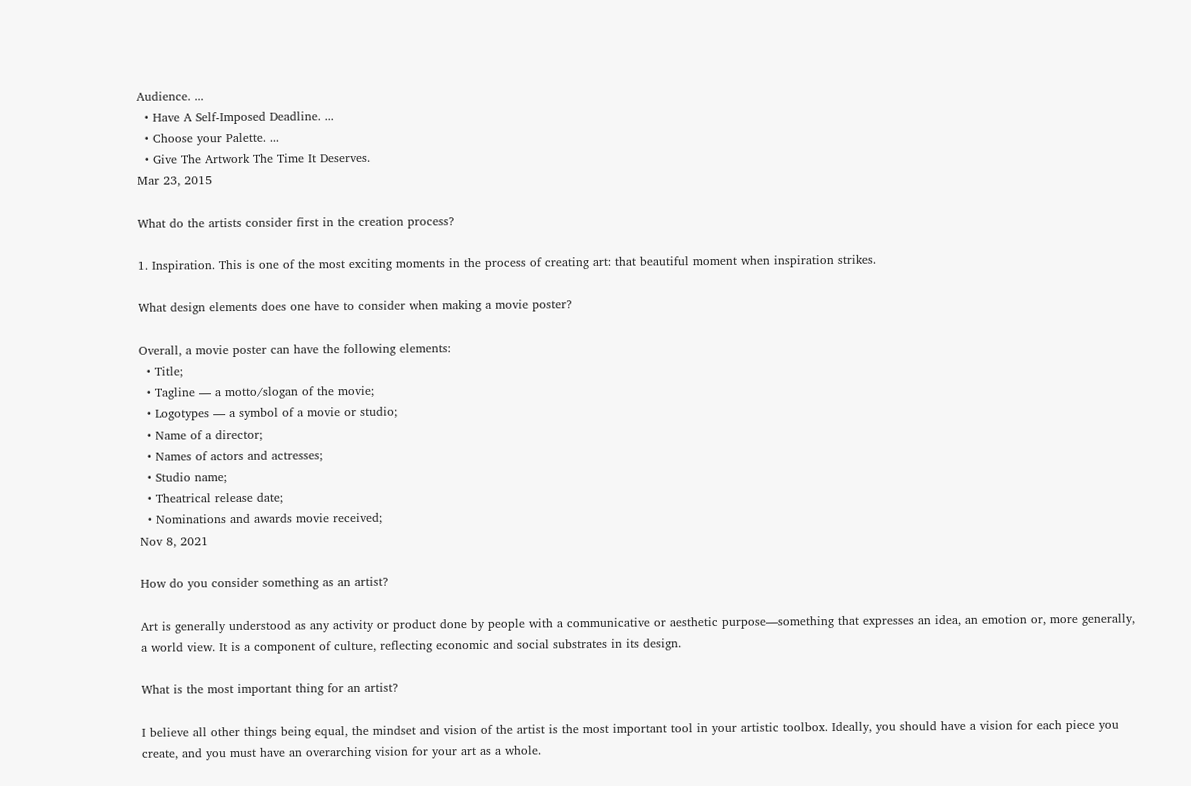Audience. ...
  • Have A Self-Imposed Deadline. ...
  • Choose your Palette. ...
  • Give The Artwork The Time It Deserves.
Mar 23, 2015

What do the artists consider first in the creation process?

1. Inspiration. This is one of the most exciting moments in the process of creating art: that beautiful moment when inspiration strikes.

What design elements does one have to consider when making a movie poster?

Overall, a movie poster can have the following elements:
  • Title;
  • Tagline — a motto/slogan of the movie;
  • Logotypes — a symbol of a movie or studio;
  • Name of a director;
  • Names of actors and actresses;
  • Studio name;
  • Theatrical release date;
  • Nominations and awards movie received;
Nov 8, 2021

How do you consider something as an artist?

Art is generally understood as any activity or product done by people with a communicative or aesthetic purpose—something that expresses an idea, an emotion or, more generally, a world view. It is a component of culture, reflecting economic and social substrates in its design.

What is the most important thing for an artist?

I believe all other things being equal, the mindset and vision of the artist is the most important tool in your artistic toolbox. Ideally, you should have a vision for each piece you create, and you must have an overarching vision for your art as a whole.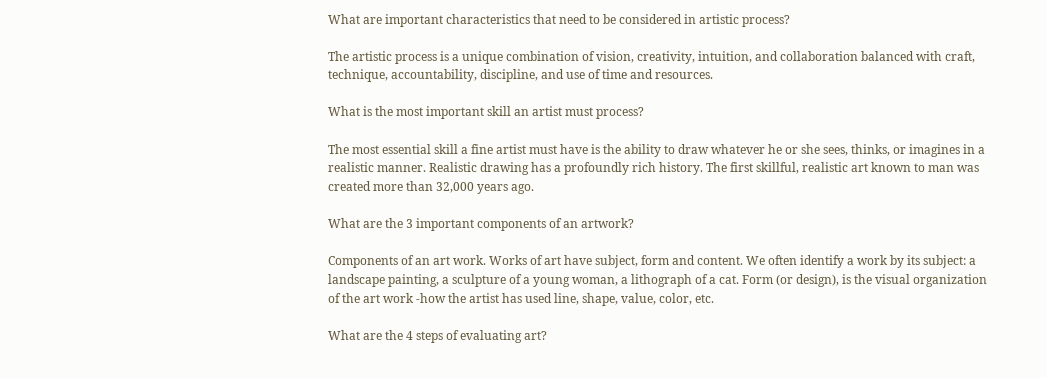What are important characteristics that need to be considered in artistic process?

The artistic process is a unique combination of vision, creativity, intuition, and collaboration balanced with craft, technique, accountability, discipline, and use of time and resources.

What is the most important skill an artist must process?

The most essential skill a fine artist must have is the ability to draw whatever he or she sees, thinks, or imagines in a realistic manner. Realistic drawing has a profoundly rich history. The first skillful, realistic art known to man was created more than 32,000 years ago.

What are the 3 important components of an artwork?

Components of an art work. Works of art have subject, form and content. We often identify a work by its subject: a landscape painting, a sculpture of a young woman, a lithograph of a cat. Form (or design), is the visual organization of the art work -how the artist has used line, shape, value, color, etc.

What are the 4 steps of evaluating art?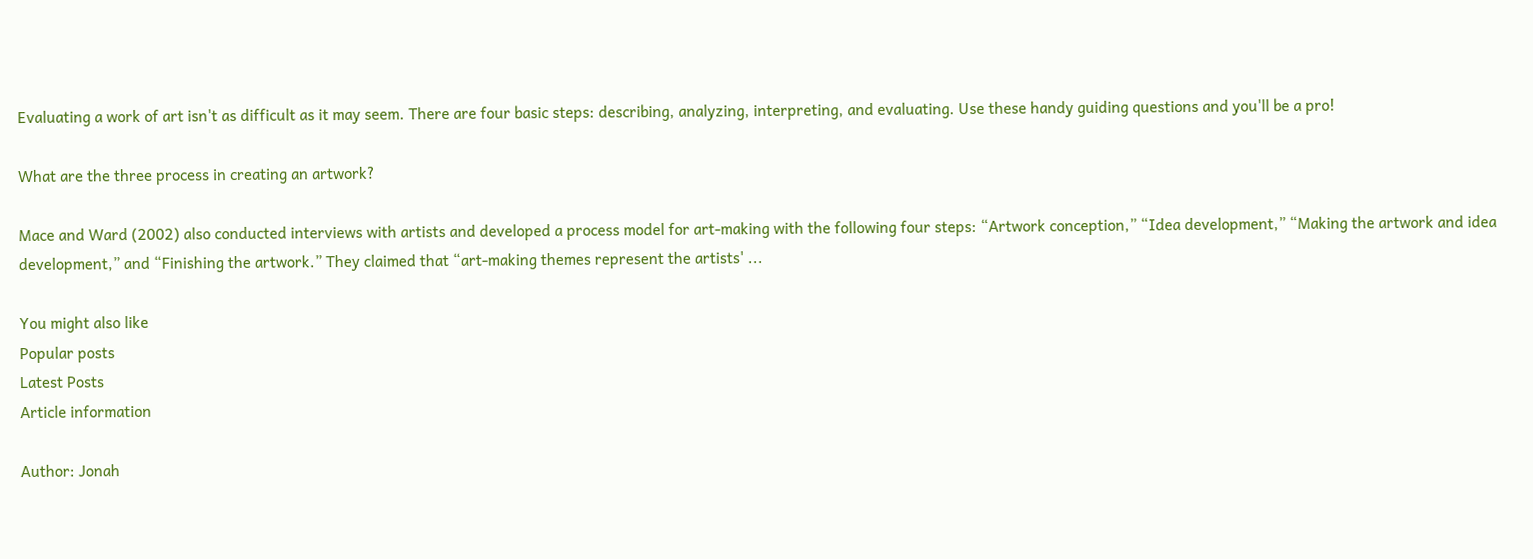Evaluating a work of art isn't as difficult as it may seem. There are four basic steps: describing, analyzing, interpreting, and evaluating. Use these handy guiding questions and you'll be a pro!

What are the three process in creating an artwork?

Mace and Ward (2002) also conducted interviews with artists and developed a process model for art-making with the following four steps: “Artwork conception,” “Idea development,” “Making the artwork and idea development,” and “Finishing the artwork.” They claimed that “art-making themes represent the artists' ...

You might also like
Popular posts
Latest Posts
Article information

Author: Jonah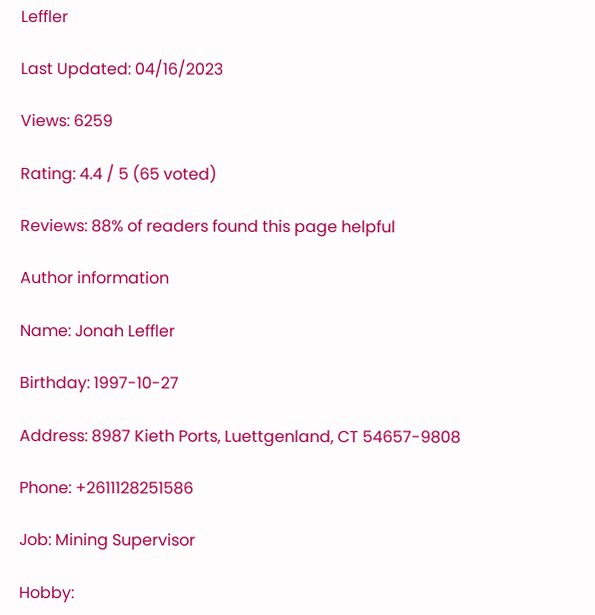Leffler

Last Updated: 04/16/2023

Views: 6259

Rating: 4.4 / 5 (65 voted)

Reviews: 88% of readers found this page helpful

Author information

Name: Jonah Leffler

Birthday: 1997-10-27

Address: 8987 Kieth Ports, Luettgenland, CT 54657-9808

Phone: +2611128251586

Job: Mining Supervisor

Hobby: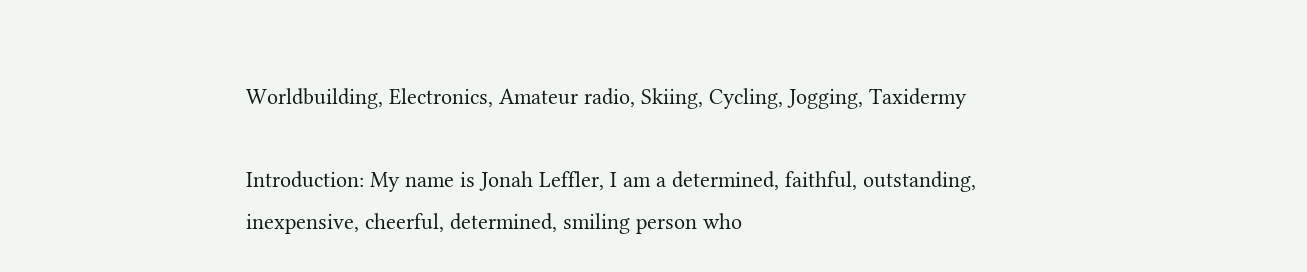Worldbuilding, Electronics, Amateur radio, Skiing, Cycling, Jogging, Taxidermy

Introduction: My name is Jonah Leffler, I am a determined, faithful, outstanding, inexpensive, cheerful, determined, smiling person who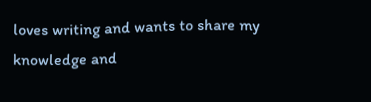loves writing and wants to share my knowledge and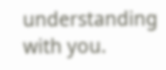understanding with you.